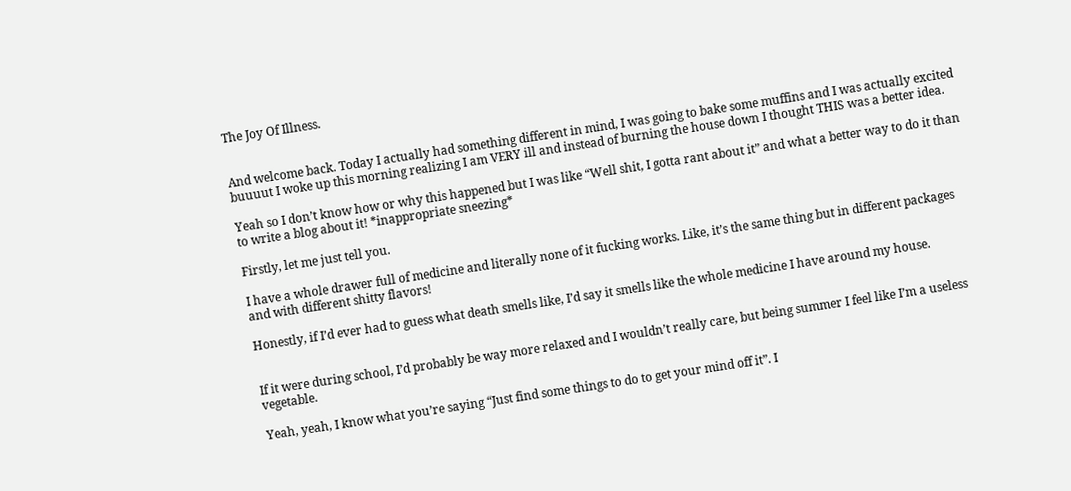The Joy Of Illness.


And welcome back. Today I actually had something different in mind, I was going to bake some muffins and I was actually excited buuuut I woke up this morning realizing I am VERY ill and instead of burning the house down I thought THIS was a better idea.

Yeah so I don’t know how or why this happened but I was like “Well shit, I gotta rant about it” and what a better way to do it than to write a blog about it! *inappropriate sneezing*

Firstly, let me just tell you.

I have a whole drawer full of medicine and literally none of it fucking works. Like, it’s the same thing but in different packages and with different shitty flavors!

Honestly, if I’d ever had to guess what death smells like, I’d say it smells like the whole medicine I have around my house.


If it were during school, I’d probably be way more relaxed and I wouldn’t really care, but being summer I feel like I’m a useless vegetable.

Yeah, yeah, I know what you’re saying “Just find some things to do to get your mind off it”. I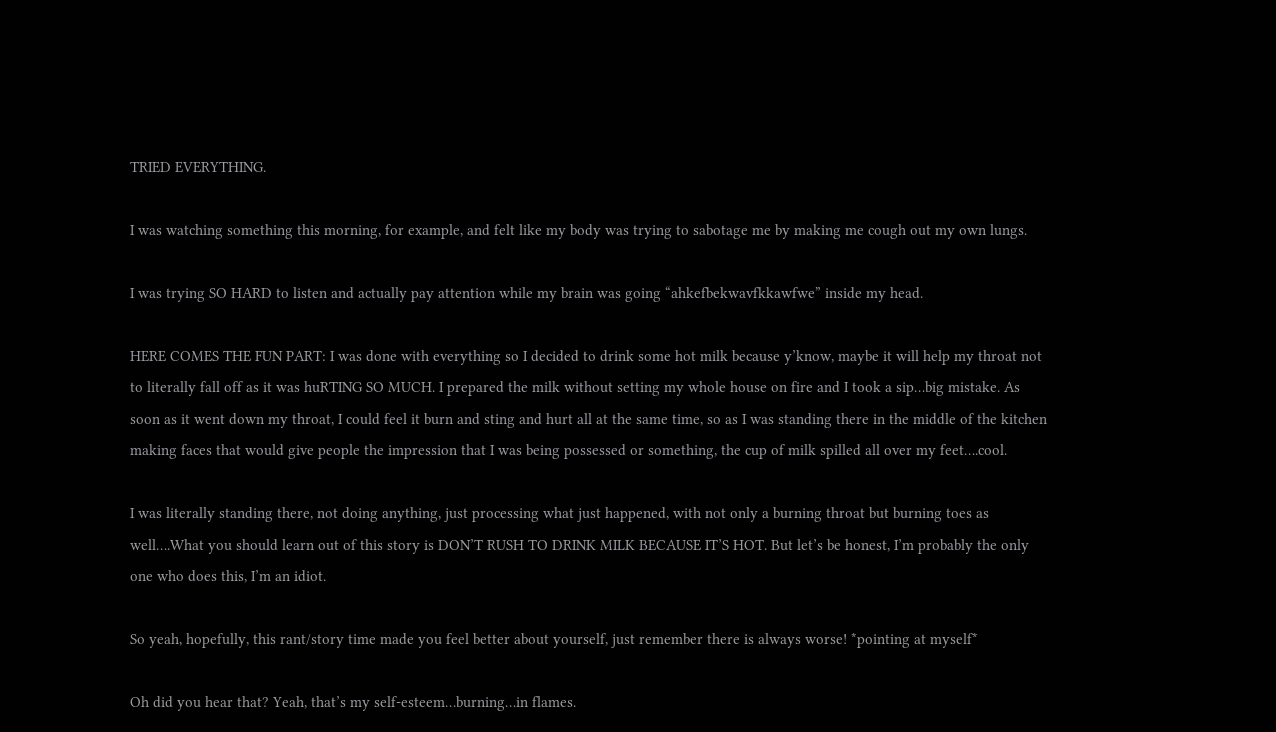TRIED EVERYTHING.

I was watching something this morning, for example, and felt like my body was trying to sabotage me by making me cough out my own lungs.

I was trying SO HARD to listen and actually pay attention while my brain was going “ahkefbekwavfkkawfwe” inside my head.

HERE COMES THE FUN PART: I was done with everything so I decided to drink some hot milk because y’know, maybe it will help my throat not to literally fall off as it was huRTING SO MUCH. I prepared the milk without setting my whole house on fire and I took a sip…big mistake. As soon as it went down my throat, I could feel it burn and sting and hurt all at the same time, so as I was standing there in the middle of the kitchen making faces that would give people the impression that I was being possessed or something, the cup of milk spilled all over my feet….cool.

I was literally standing there, not doing anything, just processing what just happened, with not only a burning throat but burning toes as well….What you should learn out of this story is DON’T RUSH TO DRINK MILK BECAUSE IT’S HOT. But let’s be honest, I’m probably the only one who does this, I’m an idiot.

So yeah, hopefully, this rant/story time made you feel better about yourself, just remember there is always worse! *pointing at myself*

Oh did you hear that? Yeah, that’s my self-esteem…burning…in flames.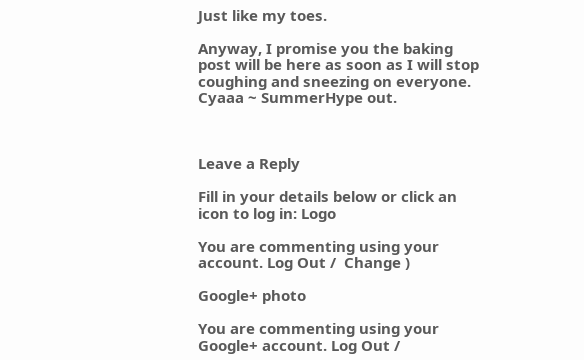Just like my toes.

Anyway, I promise you the baking post will be here as soon as I will stop coughing and sneezing on everyone. Cyaaa ~ SummerHype out.



Leave a Reply

Fill in your details below or click an icon to log in: Logo

You are commenting using your account. Log Out /  Change )

Google+ photo

You are commenting using your Google+ account. Log Out /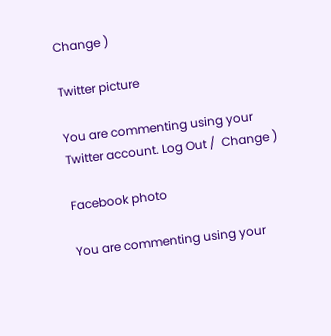Change )

Twitter picture

You are commenting using your Twitter account. Log Out /  Change )

Facebook photo

You are commenting using your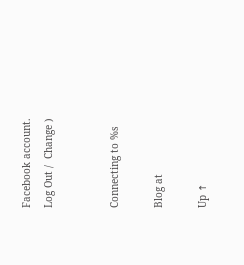Facebook account. Log Out /  Change )


Connecting to %s

Blog at

Up ↑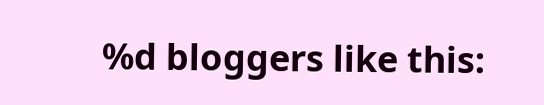%d bloggers like this: